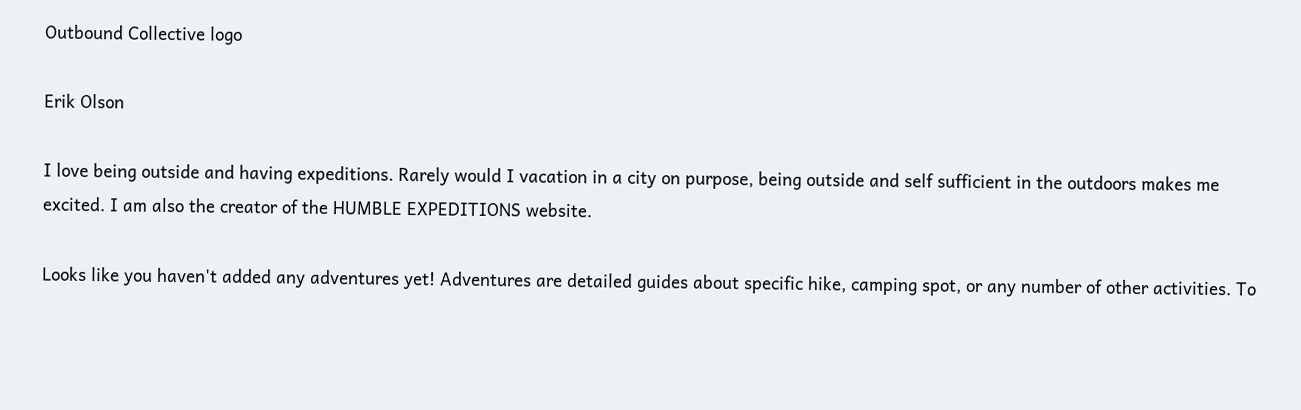Outbound Collective logo

Erik Olson

I love being outside and having expeditions. Rarely would I vacation in a city on purpose, being outside and self sufficient in the outdoors makes me excited. I am also the creator of the HUMBLE EXPEDITIONS website.

Looks like you haven't added any adventures yet! Adventures are detailed guides about specific hike, camping spot, or any number of other activities. To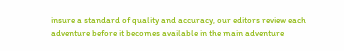insure a standard of quality and accuracy, our editors review each adventure before it becomes available in the main adventure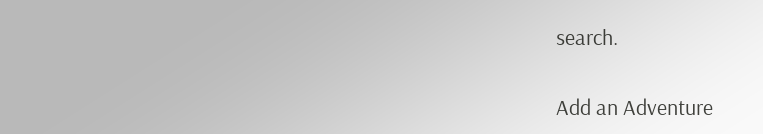search.

Add an Adventure